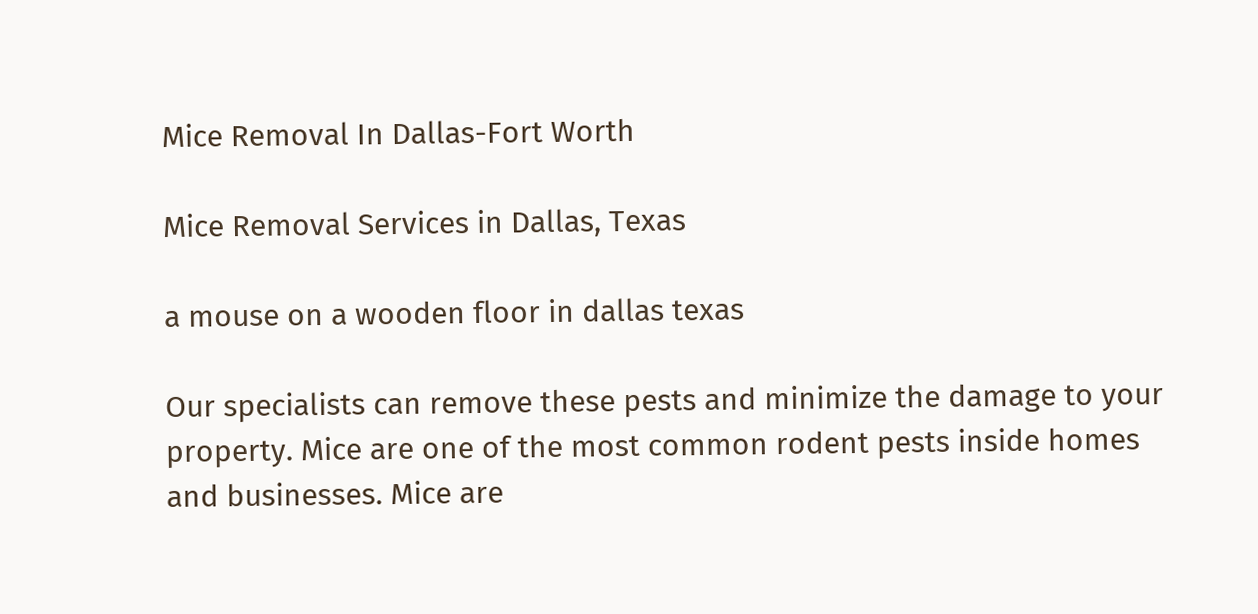Mice Removal In Dallas-Fort Worth

Mice Removal Services in Dallas, Texas

a mouse on a wooden floor in dallas texas

Our specialists can remove these pests and minimize the damage to your property. Mice are one of the most common rodent pests inside homes and businesses. Mice are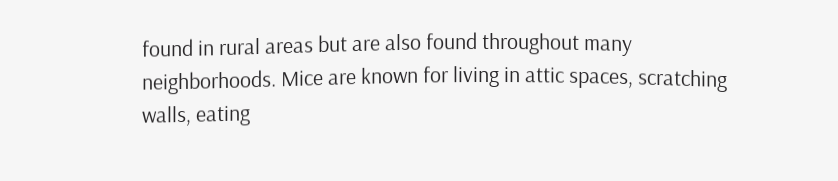found in rural areas but are also found throughout many neighborhoods. Mice are known for living in attic spaces, scratching walls, eating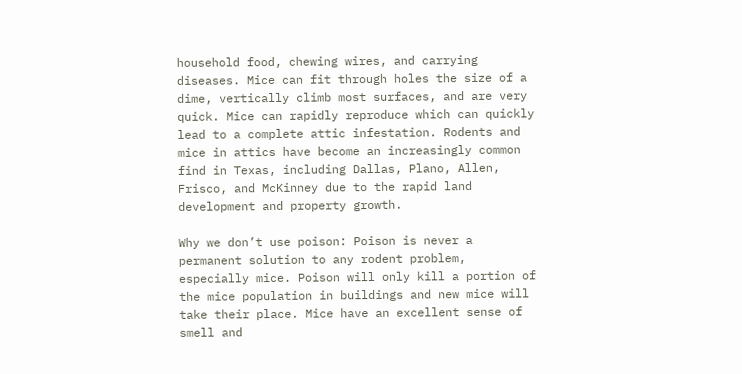household food, chewing wires, and carrying diseases. Mice can fit through holes the size of a dime, vertically climb most surfaces, and are very quick. Mice can rapidly reproduce which can quickly lead to a complete attic infestation. Rodents and mice in attics have become an increasingly common find in Texas, including Dallas, Plano, Allen, Frisco, and McKinney due to the rapid land development and property growth.

Why we don’t use poison: Poison is never a permanent solution to any rodent problem, especially mice. Poison will only kill a portion of the mice population in buildings and new mice will take their place. Mice have an excellent sense of smell and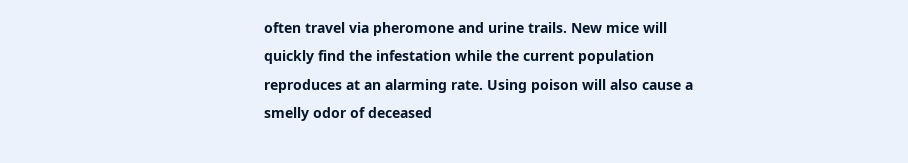often travel via pheromone and urine trails. New mice will quickly find the infestation while the current population reproduces at an alarming rate. Using poison will also cause a smelly odor of deceased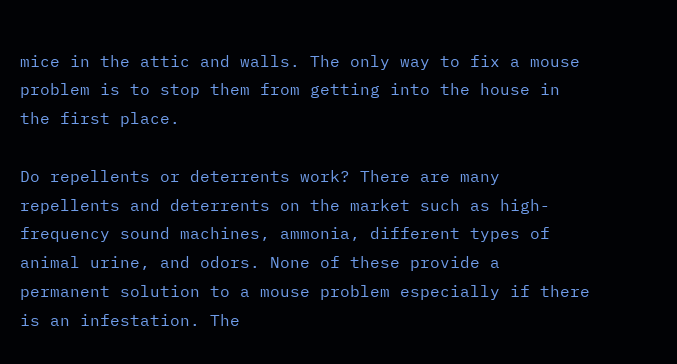mice in the attic and walls. The only way to fix a mouse problem is to stop them from getting into the house in the first place.

Do repellents or deterrents work? There are many repellents and deterrents on the market such as high-frequency sound machines, ammonia, different types of animal urine, and odors. None of these provide a permanent solution to a mouse problem especially if there is an infestation. The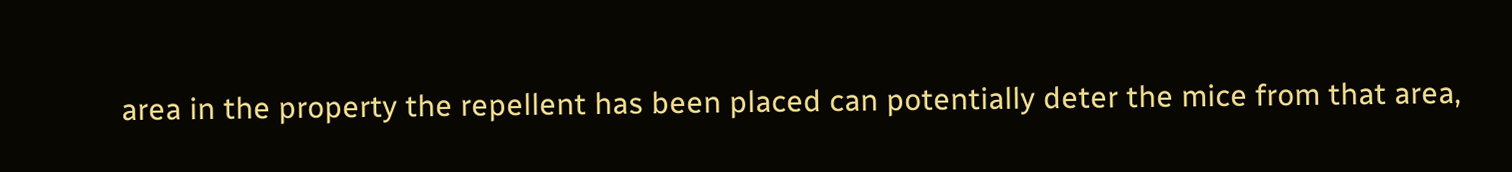area in the property the repellent has been placed can potentially deter the mice from that area,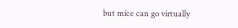but mice can go virtually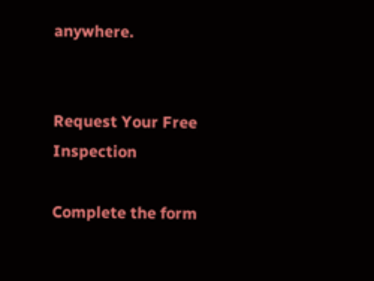anywhere.


Request Your Free Inspection

Complete the form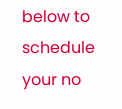below to schedule your no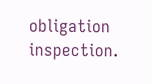obligation inspection.